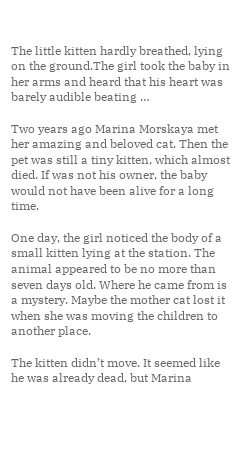The little kitten hardly breathed, lying on the ground.The girl took the baby in her arms and heard that his heart was barely audible beating …

Two years ago Marina Morskaya met her amazing and beloved cat. Then the pet was still a tiny kitten, which almost died. If was not his owner, the baby would not have been alive for a long time.

One day, the girl noticed the body of a small kitten lying at the station. The animal appeared to be no more than seven days old. Where he came from is a mystery. Maybe the mother cat lost it when she was moving the children to another place.

The kitten didn’t move. It seemed like he was already dead, but Marina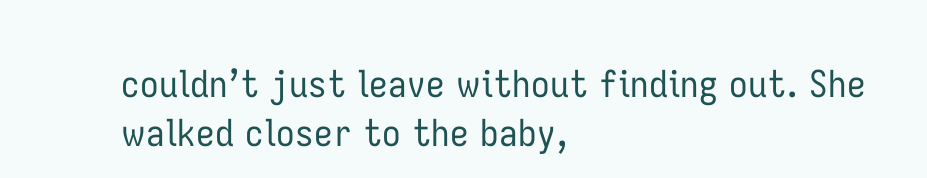couldn’t just leave without finding out. She walked closer to the baby,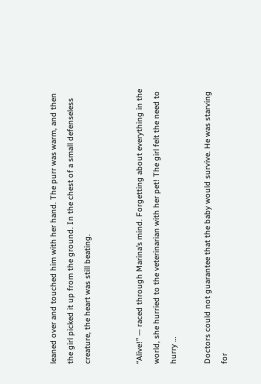leaned over and touched him with her hand. The purr was warm, and then the girl picked it up from the ground. In the chest of a small defenseless creature, the heart was still beating.


“Alive!” — raced through Marina’s mind. Forgetting about everything in the world, she hurried to the veterinarian with her pet! The girl felt the need to hurry …

Doctors could not guarantee that the baby would survive. He was starving for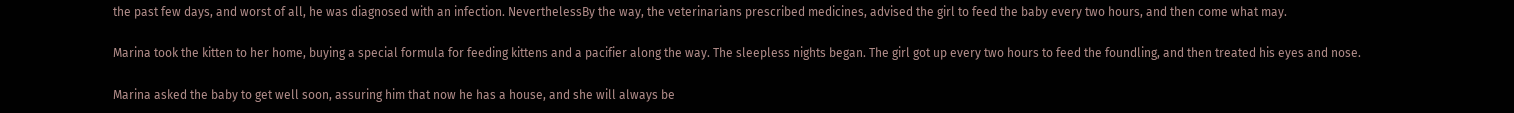the past few days, and worst of all, he was diagnosed with an infection. NeverthelessBy the way, the veterinarians prescribed medicines, advised the girl to feed the baby every two hours, and then come what may.

Marina took the kitten to her home, buying a special formula for feeding kittens and a pacifier along the way. The sleepless nights began. The girl got up every two hours to feed the foundling, and then treated his eyes and nose.

Marina asked the baby to get well soon, assuring him that now he has a house, and she will always be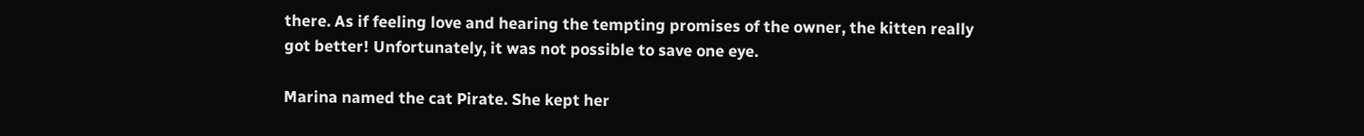there. As if feeling love and hearing the tempting promises of the owner, the kitten really got better! Unfortunately, it was not possible to save one eye.

Marina named the cat Pirate. She kept her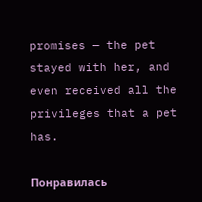promises — the pet stayed with her, and even received all the privileges that a pet has.

Понравилась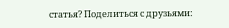статья? Поделиться с друзьями: